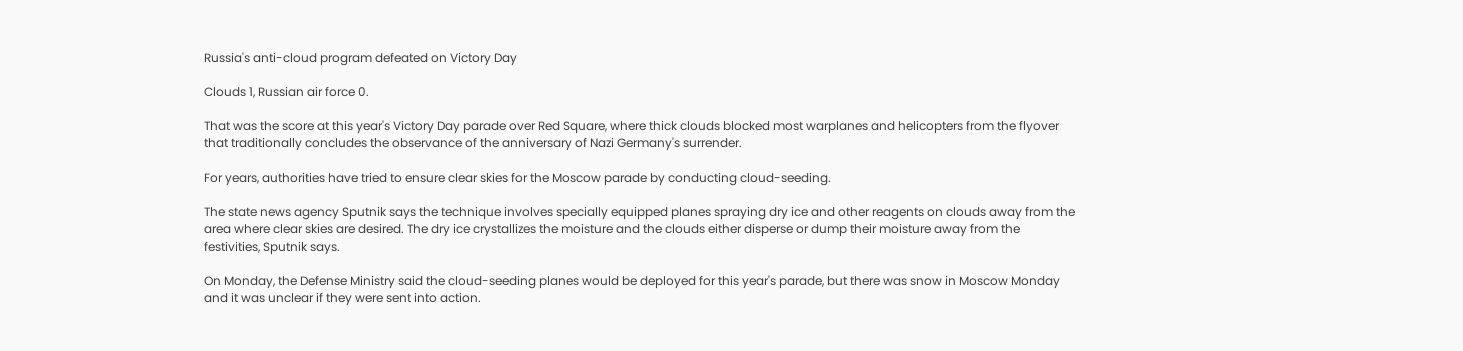Russia's anti-cloud program defeated on Victory Day

Clouds 1, Russian air force 0.

That was the score at this year's Victory Day parade over Red Square, where thick clouds blocked most warplanes and helicopters from the flyover that traditionally concludes the observance of the anniversary of Nazi Germany's surrender.

For years, authorities have tried to ensure clear skies for the Moscow parade by conducting cloud-seeding.

The state news agency Sputnik says the technique involves specially equipped planes spraying dry ice and other reagents on clouds away from the area where clear skies are desired. The dry ice crystallizes the moisture and the clouds either disperse or dump their moisture away from the festivities, Sputnik says.

On Monday, the Defense Ministry said the cloud-seeding planes would be deployed for this year's parade, but there was snow in Moscow Monday and it was unclear if they were sent into action.